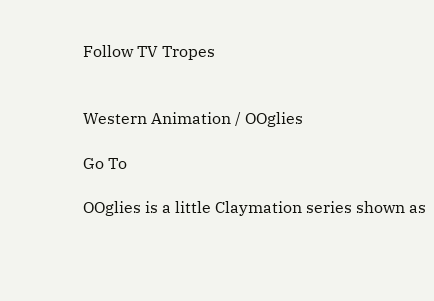Follow TV Tropes


Western Animation / OOglies

Go To

OOglies is a little Claymation series shown as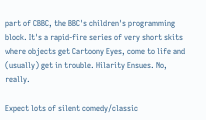part of CBBC, the BBC's children's programming block. It's a rapid-fire series of very short skits where objects get Cartoony Eyes, come to life and (usually) get in trouble. Hilarity Ensues. No, really.

Expect lots of silent comedy/classic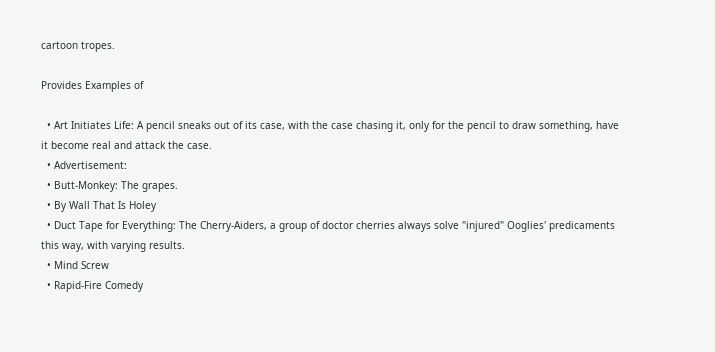cartoon tropes.

Provides Examples of

  • Art Initiates Life: A pencil sneaks out of its case, with the case chasing it, only for the pencil to draw something, have it become real and attack the case.
  • Advertisement:
  • Butt-Monkey: The grapes.
  • By Wall That Is Holey
  • Duct Tape for Everything: The Cherry-Aiders, a group of doctor cherries always solve "injured" Ooglies' predicaments this way, with varying results.
  • Mind Screw
  • Rapid-Fire Comedy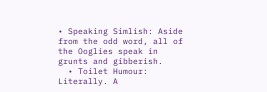• Speaking Simlish: Aside from the odd word, all of the Ooglies speak in grunts and gibberish.
  • Toilet Humour: Literally. A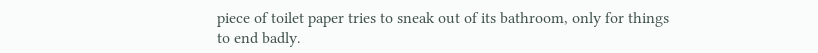piece of toilet paper tries to sneak out of its bathroom, only for things to end badly.